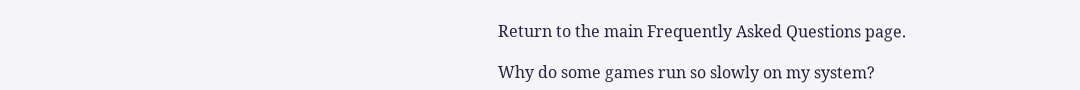Return to the main Frequently Asked Questions page.

Why do some games run so slowly on my system?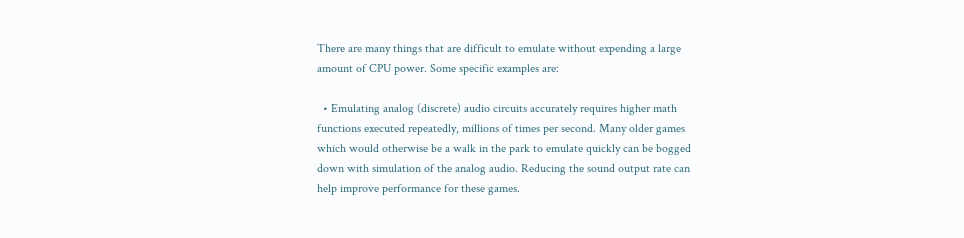There are many things that are difficult to emulate without expending a large amount of CPU power. Some specific examples are:

  • Emulating analog (discrete) audio circuits accurately requires higher math functions executed repeatedly, millions of times per second. Many older games which would otherwise be a walk in the park to emulate quickly can be bogged down with simulation of the analog audio. Reducing the sound output rate can help improve performance for these games.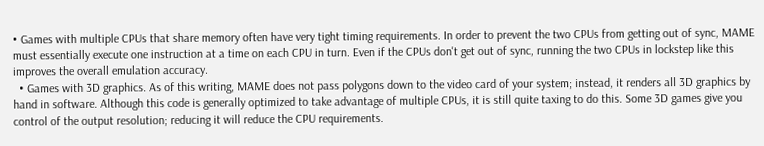• Games with multiple CPUs that share memory often have very tight timing requirements. In order to prevent the two CPUs from getting out of sync, MAME must essentially execute one instruction at a time on each CPU in turn. Even if the CPUs don't get out of sync, running the two CPUs in lockstep like this improves the overall emulation accuracy.
  • Games with 3D graphics. As of this writing, MAME does not pass polygons down to the video card of your system; instead, it renders all 3D graphics by hand in software. Although this code is generally optimized to take advantage of multiple CPUs, it is still quite taxing to do this. Some 3D games give you control of the output resolution; reducing it will reduce the CPU requirements.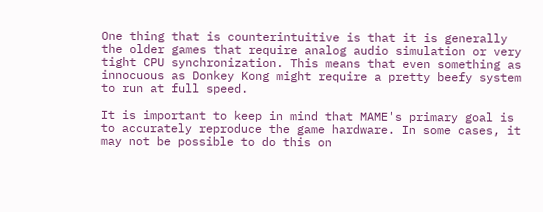One thing that is counterintuitive is that it is generally the older games that require analog audio simulation or very tight CPU synchronization. This means that even something as innocuous as Donkey Kong might require a pretty beefy system to run at full speed.

It is important to keep in mind that MAME's primary goal is to accurately reproduce the game hardware. In some cases, it may not be possible to do this on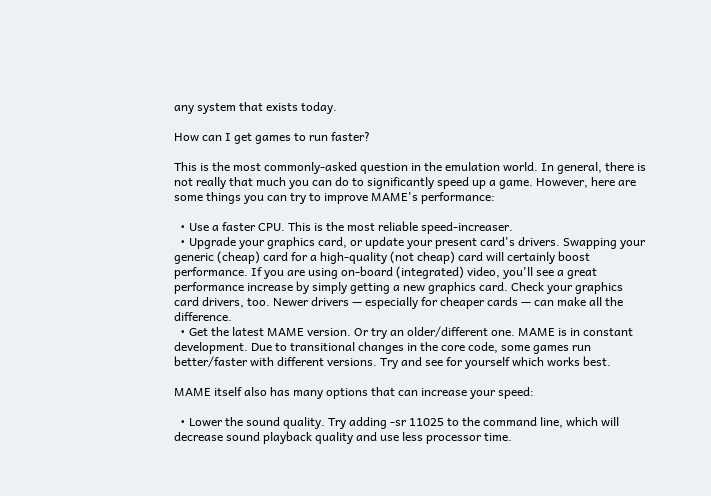any system that exists today.

How can I get games to run faster?

This is the most commonly-asked question in the emulation world. In general, there is not really that much you can do to significantly speed up a game. However, here are some things you can try to improve MAME's performance:

  • Use a faster CPU. This is the most reliable speed-increaser.
  • Upgrade your graphics card, or update your present card's drivers. Swapping your generic (cheap) card for a high-quality (not cheap) card will certainly boost performance. If you are using on-board (integrated) video, you'll see a great performance increase by simply getting a new graphics card. Check your graphics card drivers, too. Newer drivers — especially for cheaper cards — can make all the difference.
  • Get the latest MAME version. Or try an older/different one. MAME is in constant development. Due to transitional changes in the core code, some games run better/faster with different versions. Try and see for yourself which works best.

MAME itself also has many options that can increase your speed:

  • Lower the sound quality. Try adding -sr 11025 to the command line, which will decrease sound playback quality and use less processor time.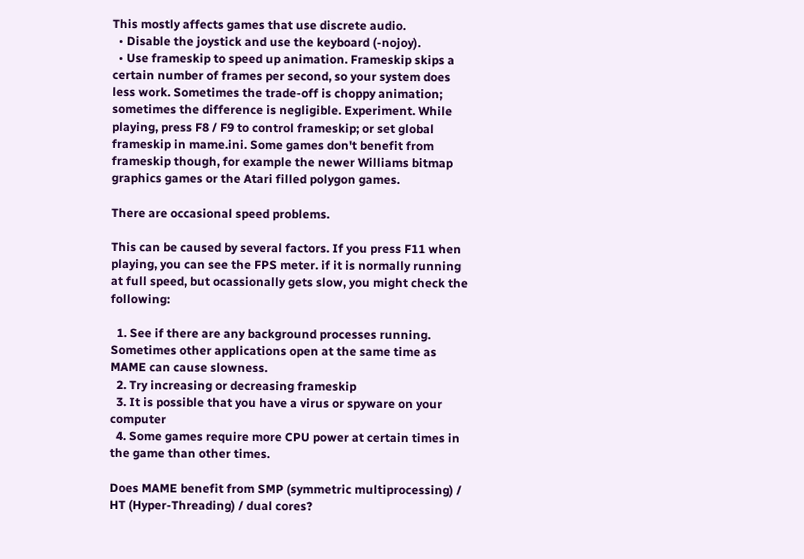This mostly affects games that use discrete audio.
  • Disable the joystick and use the keyboard (-nojoy).
  • Use frameskip to speed up animation. Frameskip skips a certain number of frames per second, so your system does less work. Sometimes the trade-off is choppy animation; sometimes the difference is negligible. Experiment. While playing, press F8 / F9 to control frameskip; or set global frameskip in mame.ini. Some games don't benefit from frameskip though, for example the newer Williams bitmap graphics games or the Atari filled polygon games.

There are occasional speed problems.

This can be caused by several factors. If you press F11 when playing, you can see the FPS meter. if it is normally running at full speed, but ocassionally gets slow, you might check the following:

  1. See if there are any background processes running. Sometimes other applications open at the same time as MAME can cause slowness.
  2. Try increasing or decreasing frameskip
  3. It is possible that you have a virus or spyware on your computer
  4. Some games require more CPU power at certain times in the game than other times.

Does MAME benefit from SMP (symmetric multiprocessing) / HT (Hyper-Threading) / dual cores?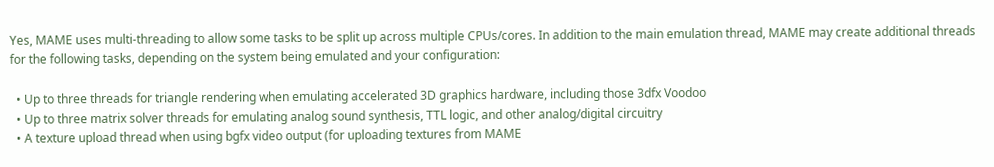Yes, MAME uses multi-threading to allow some tasks to be split up across multiple CPUs/cores. In addition to the main emulation thread, MAME may create additional threads for the following tasks, depending on the system being emulated and your configuration:

  • Up to three threads for triangle rendering when emulating accelerated 3D graphics hardware, including those 3dfx Voodoo
  • Up to three matrix solver threads for emulating analog sound synthesis, TTL logic, and other analog/digital circuitry
  • A texture upload thread when using bgfx video output (for uploading textures from MAME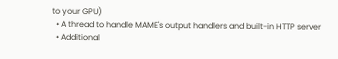to your GPU)
  • A thread to handle MAME's output handlers and built-in HTTP server
  • Additional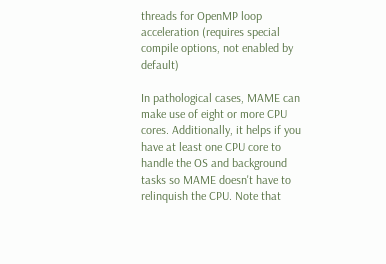threads for OpenMP loop acceleration (requires special compile options, not enabled by default)

In pathological cases, MAME can make use of eight or more CPU cores. Additionally, it helps if you have at least one CPU core to handle the OS and background tasks so MAME doesn't have to relinquish the CPU. Note that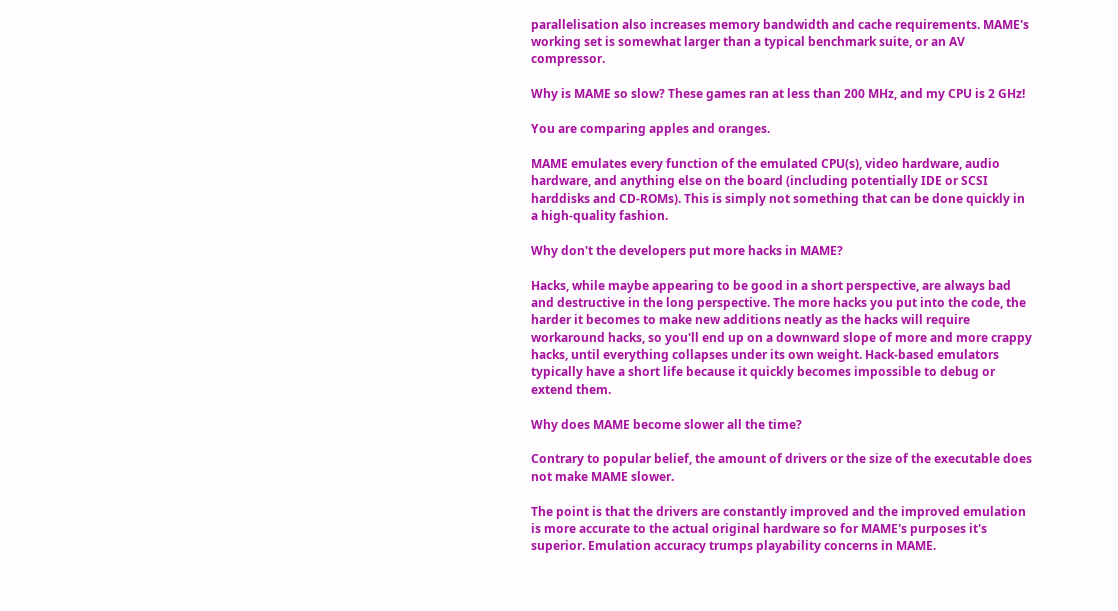parallelisation also increases memory bandwidth and cache requirements. MAME's working set is somewhat larger than a typical benchmark suite, or an AV compressor.

Why is MAME so slow? These games ran at less than 200 MHz, and my CPU is 2 GHz!

You are comparing apples and oranges.

MAME emulates every function of the emulated CPU(s), video hardware, audio hardware, and anything else on the board (including potentially IDE or SCSI harddisks and CD-ROMs). This is simply not something that can be done quickly in a high-quality fashion.

Why don't the developers put more hacks in MAME?

Hacks, while maybe appearing to be good in a short perspective, are always bad and destructive in the long perspective. The more hacks you put into the code, the harder it becomes to make new additions neatly as the hacks will require workaround hacks, so you'll end up on a downward slope of more and more crappy hacks, until everything collapses under its own weight. Hack-based emulators typically have a short life because it quickly becomes impossible to debug or extend them.

Why does MAME become slower all the time?

Contrary to popular belief, the amount of drivers or the size of the executable does not make MAME slower.

The point is that the drivers are constantly improved and the improved emulation is more accurate to the actual original hardware so for MAME's purposes it's superior. Emulation accuracy trumps playability concerns in MAME.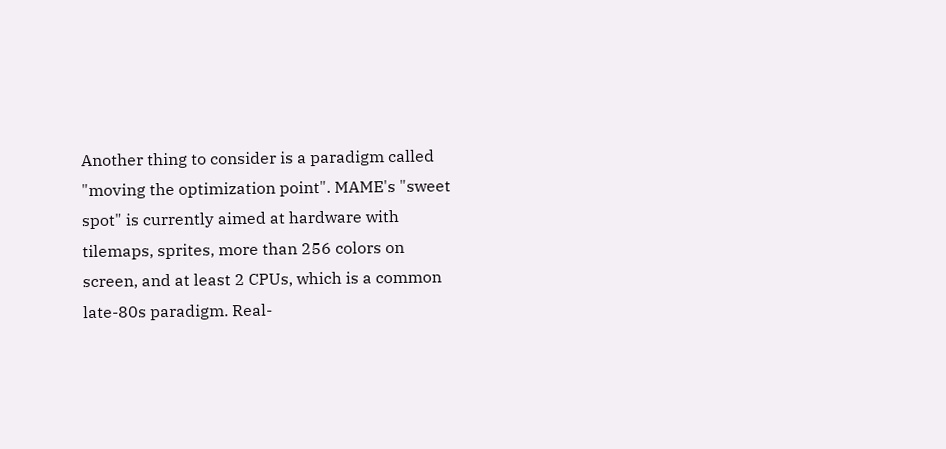Another thing to consider is a paradigm called "moving the optimization point". MAME's "sweet spot" is currently aimed at hardware with tilemaps, sprites, more than 256 colors on screen, and at least 2 CPUs, which is a common late-80s paradigm. Real-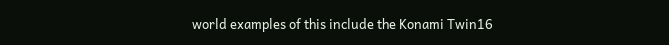world examples of this include the Konami Twin16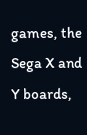games, the Sega X and Y boards,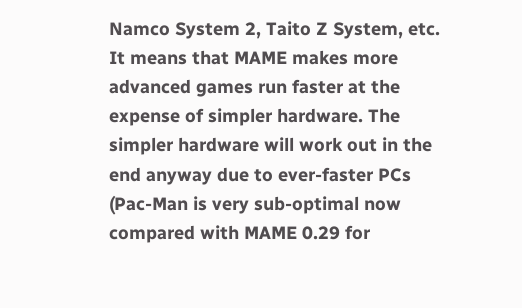Namco System 2, Taito Z System, etc. It means that MAME makes more advanced games run faster at the expense of simpler hardware. The simpler hardware will work out in the end anyway due to ever-faster PCs (Pac-Man is very sub-optimal now compared with MAME 0.29 for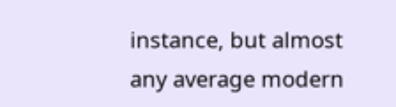instance, but almost any average modern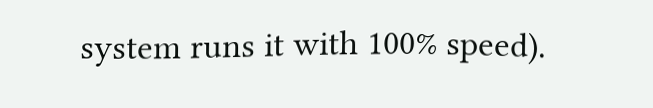system runs it with 100% speed).